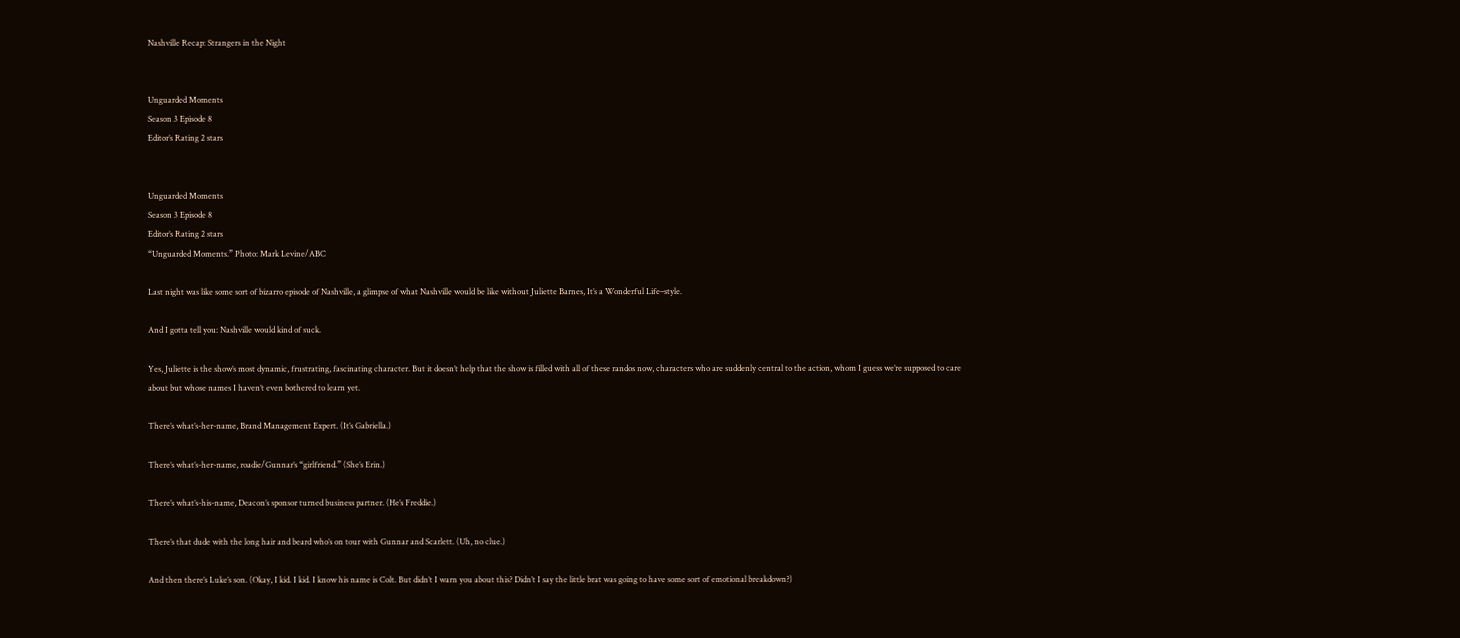Nashville Recap: Strangers in the Night


Unguarded Moments
Season 3 Episode 8
Editor’s Rating 2 stars


Unguarded Moments
Season 3 Episode 8
Editor’s Rating 2 stars
“Unguarded Moments.” Photo: Mark Levine/ABC

Last night was like some sort of bizarro episode of Nashville, a glimpse of what Nashville would be like without Juliette Barnes, It’s a Wonderful Life–style.

And I gotta tell you: Nashville would kind of suck.

Yes, Juliette is the show’s most dynamic, frustrating, fascinating character. But it doesn’t help that the show is filled with all of these randos now, characters who are suddenly central to the action, whom I guess we’re supposed to care about but whose names I haven’t even bothered to learn yet.

There’s what’s-her-name, Brand Management Expert. (It’s Gabriella.)

There’s what’s-her-name, roadie/Gunnar’s “girlfriend.” (She’s Erin.)

There’s what’s-his-name, Deacon’s sponsor turned business partner. (He’s Freddie.)

There’s that dude with the long hair and beard who’s on tour with Gunnar and Scarlett. (Uh, no clue.)

And then there’s Luke’s son. (Okay, I kid. I kid. I know his name is Colt. But didn’t I warn you about this? Didn’t I say the little brat was going to have some sort of emotional breakdown?)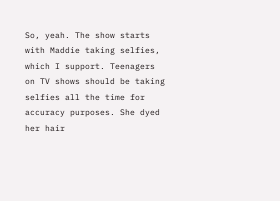So, yeah. The show starts with Maddie taking selfies, which I support. Teenagers on TV shows should be taking selfies all the time for accuracy purposes. She dyed her hair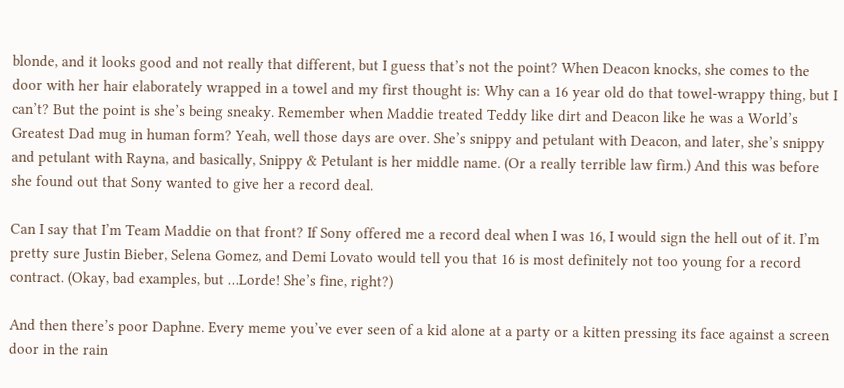blonde, and it looks good and not really that different, but I guess that’s not the point? When Deacon knocks, she comes to the door with her hair elaborately wrapped in a towel and my first thought is: Why can a 16 year old do that towel-wrappy thing, but I can’t? But the point is she’s being sneaky. Remember when Maddie treated Teddy like dirt and Deacon like he was a World’s Greatest Dad mug in human form? Yeah, well those days are over. She’s snippy and petulant with Deacon, and later, she’s snippy and petulant with Rayna, and basically, Snippy & Petulant is her middle name. (Or a really terrible law firm.) And this was before she found out that Sony wanted to give her a record deal.

Can I say that I’m Team Maddie on that front? If Sony offered me a record deal when I was 16, I would sign the hell out of it. I’m pretty sure Justin Bieber, Selena Gomez, and Demi Lovato would tell you that 16 is most definitely not too young for a record contract. (Okay, bad examples, but …Lorde! She’s fine, right?)

And then there’s poor Daphne. Every meme you’ve ever seen of a kid alone at a party or a kitten pressing its face against a screen door in the rain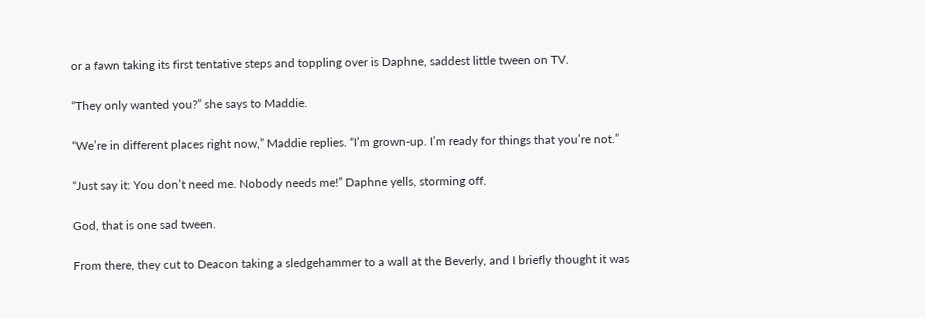or a fawn taking its first tentative steps and toppling over is Daphne, saddest little tween on TV.

“They only wanted you?” she says to Maddie.

“We’re in different places right now,” Maddie replies. “I’m grown-up. I’m ready for things that you’re not.”

“Just say it: You don’t need me. Nobody needs me!” Daphne yells, storming off.

God, that is one sad tween.

From there, they cut to Deacon taking a sledgehammer to a wall at the Beverly, and I briefly thought it was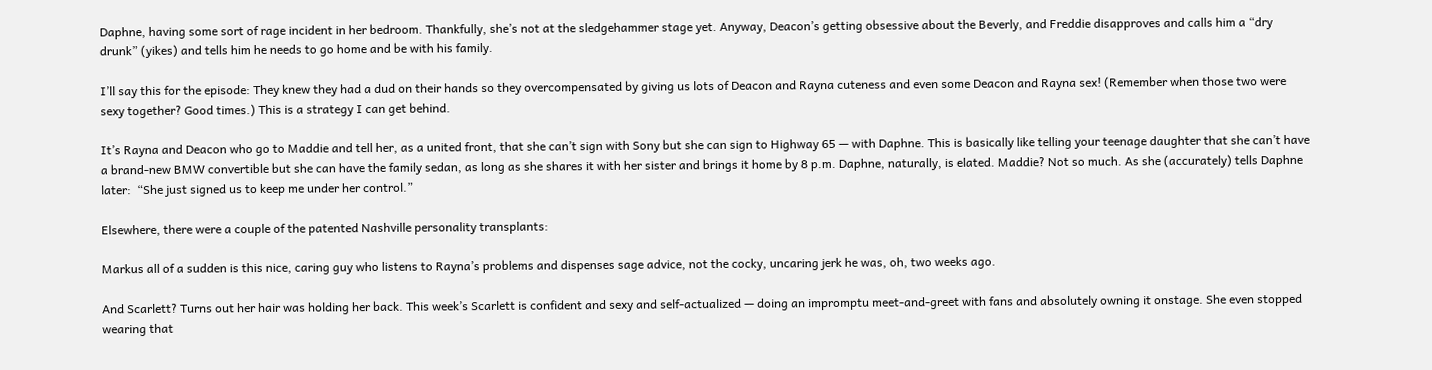Daphne, having some sort of rage incident in her bedroom. Thankfully, she’s not at the sledgehammer stage yet. Anyway, Deacon’s getting obsessive about the Beverly, and Freddie disapproves and calls him a “dry drunk” (yikes) and tells him he needs to go home and be with his family.

I’ll say this for the episode: They knew they had a dud on their hands so they overcompensated by giving us lots of Deacon and Rayna cuteness and even some Deacon and Rayna sex! (Remember when those two were sexy together? Good times.) This is a strategy I can get behind.

It’s Rayna and Deacon who go to Maddie and tell her, as a united front, that she can’t sign with Sony but she can sign to Highway 65 — with Daphne. This is basically like telling your teenage daughter that she can’t have a brand-new BMW convertible but she can have the family sedan, as long as she shares it with her sister and brings it home by 8 p.m. Daphne, naturally, is elated. Maddie? Not so much. As she (accurately) tells Daphne later:  “She just signed us to keep me under her control.”

Elsewhere, there were a couple of the patented Nashville personality transplants:

Markus all of a sudden is this nice, caring guy who listens to Rayna’s problems and dispenses sage advice, not the cocky, uncaring jerk he was, oh, two weeks ago.

And Scarlett? Turns out her hair was holding her back. This week’s Scarlett is confident and sexy and self-actualized — doing an impromptu meet-and-greet with fans and absolutely owning it onstage. She even stopped wearing that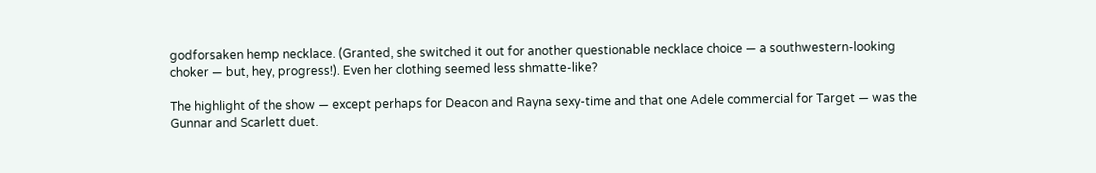godforsaken hemp necklace. (Granted, she switched it out for another questionable necklace choice — a southwestern-looking choker — but, hey, progress!). Even her clothing seemed less shmatte-like?

The highlight of the show — except perhaps for Deacon and Rayna sexy-time and that one Adele commercial for Target — was the Gunnar and Scarlett duet.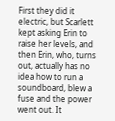First they did it electric, but Scarlett kept asking Erin to raise her levels, and then Erin, who, turns out, actually has no idea how to run a soundboard, blew a fuse and the power went out. It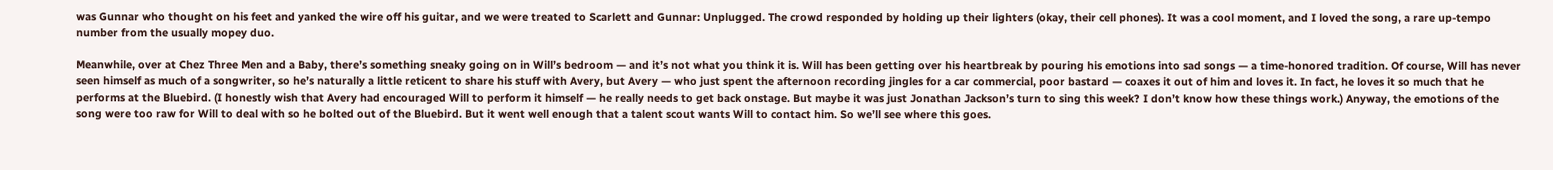was Gunnar who thought on his feet and yanked the wire off his guitar, and we were treated to Scarlett and Gunnar: Unplugged. The crowd responded by holding up their lighters (okay, their cell phones). It was a cool moment, and I loved the song, a rare up-tempo number from the usually mopey duo.

Meanwhile, over at Chez Three Men and a Baby, there’s something sneaky going on in Will’s bedroom — and it’s not what you think it is. Will has been getting over his heartbreak by pouring his emotions into sad songs — a time-honored tradition. Of course, Will has never seen himself as much of a songwriter, so he’s naturally a little reticent to share his stuff with Avery, but Avery — who just spent the afternoon recording jingles for a car commercial, poor bastard — coaxes it out of him and loves it. In fact, he loves it so much that he performs at the Bluebird. (I honestly wish that Avery had encouraged Will to perform it himself — he really needs to get back onstage. But maybe it was just Jonathan Jackson’s turn to sing this week? I don’t know how these things work.) Anyway, the emotions of the song were too raw for Will to deal with so he bolted out of the Bluebird. But it went well enough that a talent scout wants Will to contact him. So we’ll see where this goes.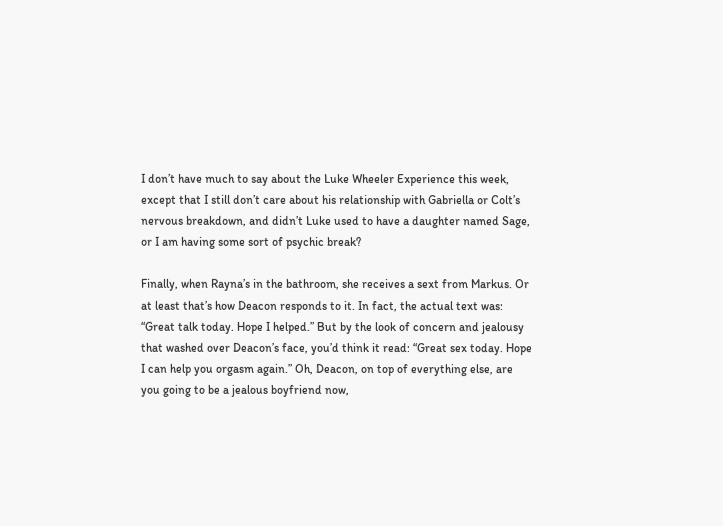I don’t have much to say about the Luke Wheeler Experience this week, except that I still don’t care about his relationship with Gabriella or Colt’s nervous breakdown, and didn’t Luke used to have a daughter named Sage, or I am having some sort of psychic break?

Finally, when Rayna’s in the bathroom, she receives a sext from Markus. Or at least that’s how Deacon responds to it. In fact, the actual text was: “Great talk today. Hope I helped.” But by the look of concern and jealousy that washed over Deacon’s face, you’d think it read: “Great sex today. Hope I can help you orgasm again.” Oh, Deacon, on top of everything else, are you going to be a jealous boyfriend now,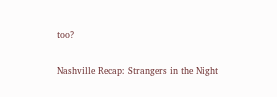too?

Nashville Recap: Strangers in the Night